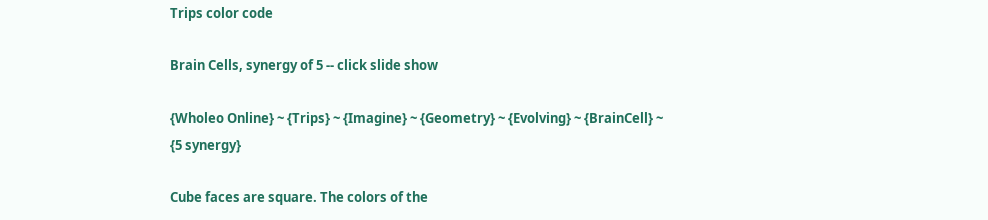Trips color code

Brain Cells, synergy of 5 -- click slide show

{Wholeo Online} ~ {Trips} ~ {Imagine} ~ {Geometry} ~ {Evolving} ~ {BrainCell} ~ {5 synergy}

Cube faces are square. The colors of the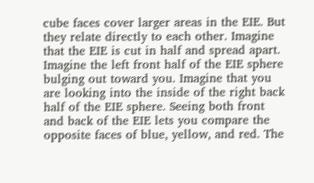cube faces cover larger areas in the EIE. But they relate directly to each other. Imagine that the EIE is cut in half and spread apart. Imagine the left front half of the EIE sphere bulging out toward you. Imagine that you are looking into the inside of the right back half of the EIE sphere. Seeing both front and back of the EIE lets you compare the opposite faces of blue, yellow, and red. The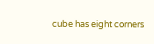cube has eight corners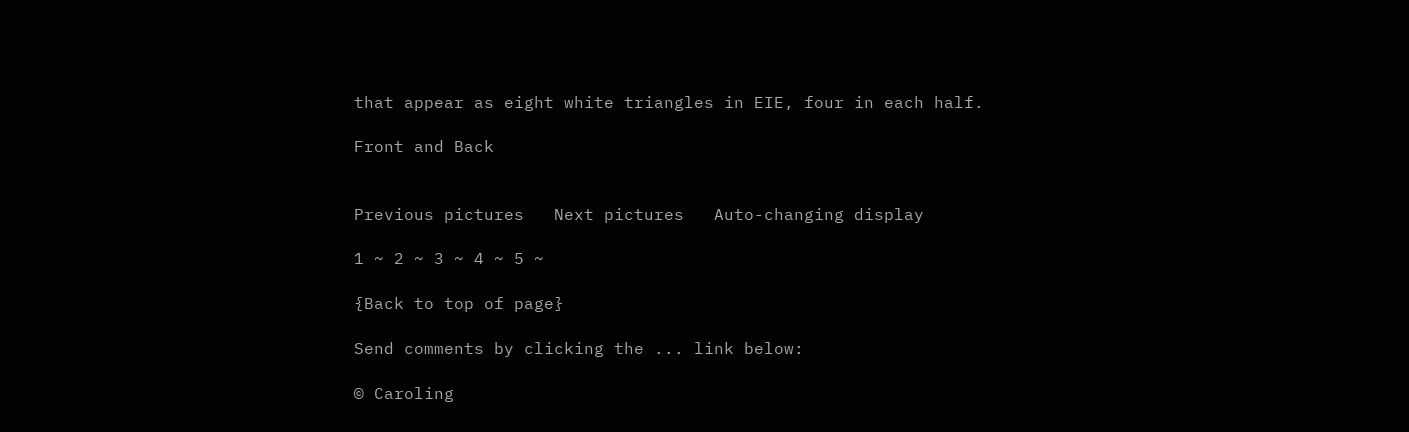that appear as eight white triangles in EIE, four in each half.

Front and Back


Previous pictures   Next pictures   Auto-changing display

1 ~ 2 ~ 3 ~ 4 ~ 5 ~

{Back to top of page}

Send comments by clicking the ... link below:

© Caroling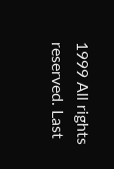1999 All rights reserved. Last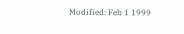Modified: Feb 1 1999